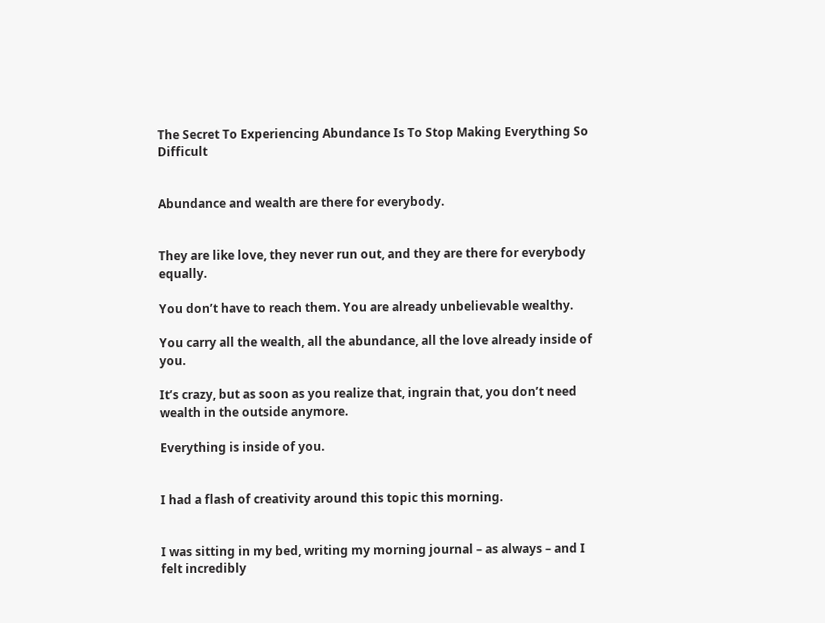The Secret To Experiencing Abundance Is To Stop Making Everything So Difficult


Abundance and wealth are there for everybody.


They are like love, they never run out, and they are there for everybody equally.

You don’t have to reach them. You are already unbelievable wealthy.

You carry all the wealth, all the abundance, all the love already inside of you.

It’s crazy, but as soon as you realize that, ingrain that, you don’t need wealth in the outside anymore.

Everything is inside of you.


I had a flash of creativity around this topic this morning.


I was sitting in my bed, writing my morning journal – as always – and I felt incredibly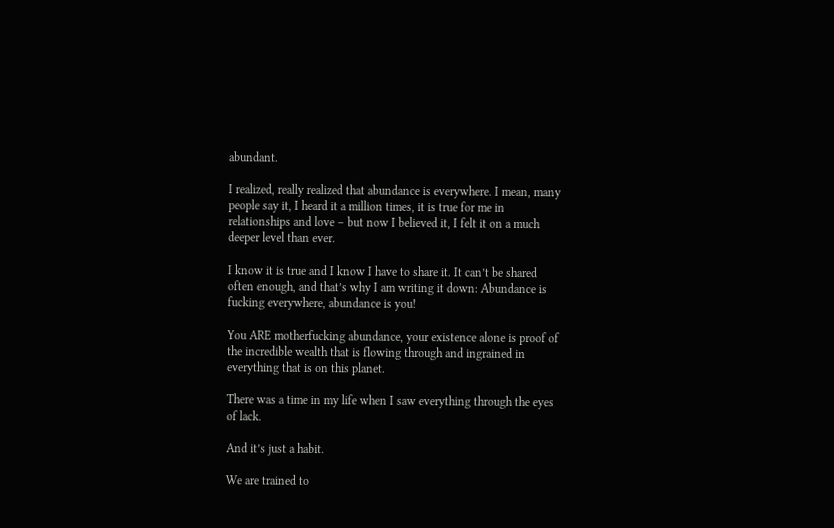abundant.

I realized, really realized that abundance is everywhere. I mean, many people say it, I heard it a million times, it is true for me in relationships and love – but now I believed it, I felt it on a much deeper level than ever.

I know it is true and I know I have to share it. It can’t be shared often enough, and that’s why I am writing it down: Abundance is fucking everywhere, abundance is you!

You ARE motherfucking abundance, your existence alone is proof of the incredible wealth that is flowing through and ingrained in everything that is on this planet.

There was a time in my life when I saw everything through the eyes of lack.

And it’s just a habit.

We are trained to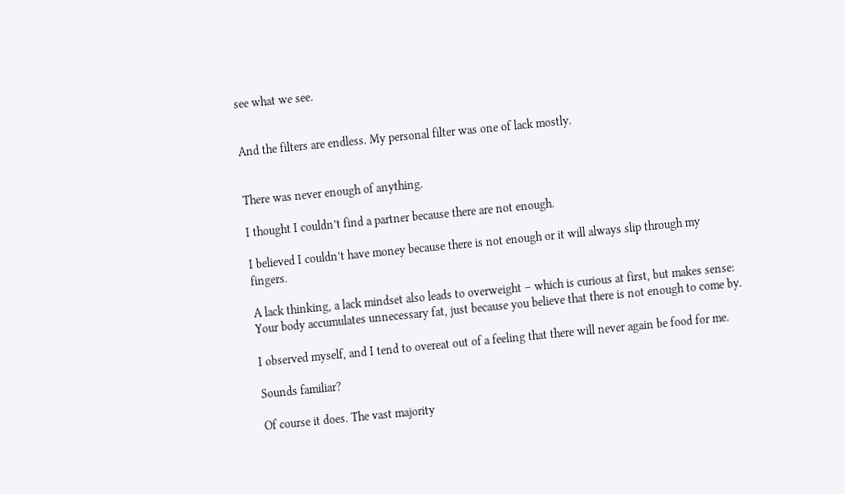see what we see.


And the filters are endless. My personal filter was one of lack mostly.


There was never enough of anything.

I thought I couldn’t find a partner because there are not enough.

I believed I couldn’t have money because there is not enough or it will always slip through my fingers.

A lack thinking, a lack mindset also leads to overweight – which is curious at first, but makes sense:  Your body accumulates unnecessary fat, just because you believe that there is not enough to come by.

I observed myself, and I tend to overeat out of a feeling that there will never again be food for me.

Sounds familiar?

Of course it does. The vast majority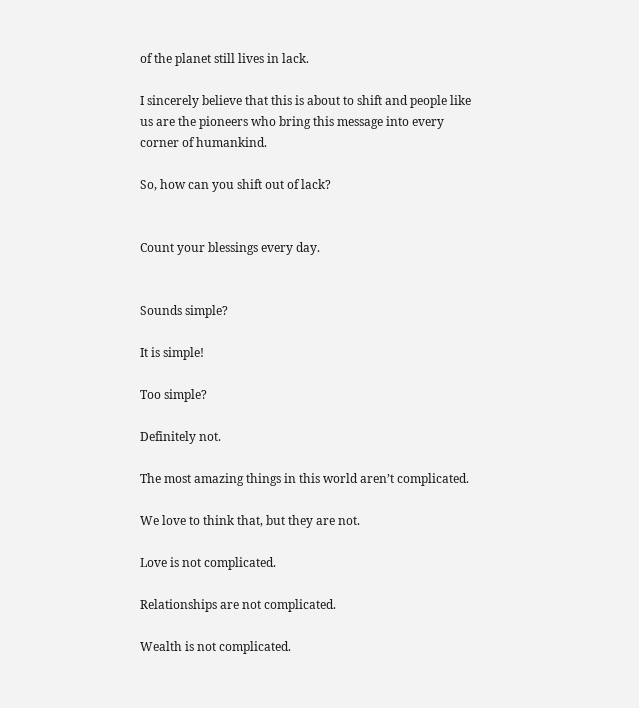of the planet still lives in lack.

I sincerely believe that this is about to shift and people like us are the pioneers who bring this message into every corner of humankind.

So, how can you shift out of lack?


Count your blessings every day.


Sounds simple?

It is simple!

Too simple?

Definitely not.

The most amazing things in this world aren’t complicated.

We love to think that, but they are not.

Love is not complicated.

Relationships are not complicated.

Wealth is not complicated.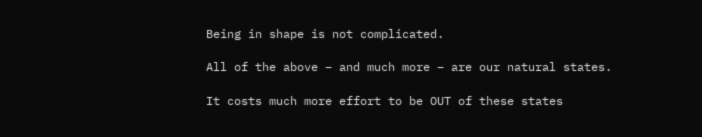Being in shape is not complicated.

All of the above – and much more – are our natural states.

It costs much more effort to be OUT of these states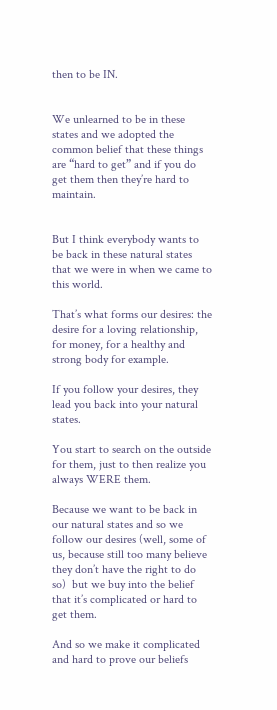then to be IN.


We unlearned to be in these states and we adopted the common belief that these things are “hard to get” and if you do get them then they’re hard to maintain.


But I think everybody wants to be back in these natural states that we were in when we came to this world.

That’s what forms our desires: the desire for a loving relationship, for money, for a healthy and strong body for example.

If you follow your desires, they lead you back into your natural states.

You start to search on the outside for them, just to then realize you always WERE them.

Because we want to be back in our natural states and so we follow our desires (well, some of us, because still too many believe they don’t have the right to do so)  but we buy into the belief that it’s complicated or hard to get them.

And so we make it complicated and hard to prove our beliefs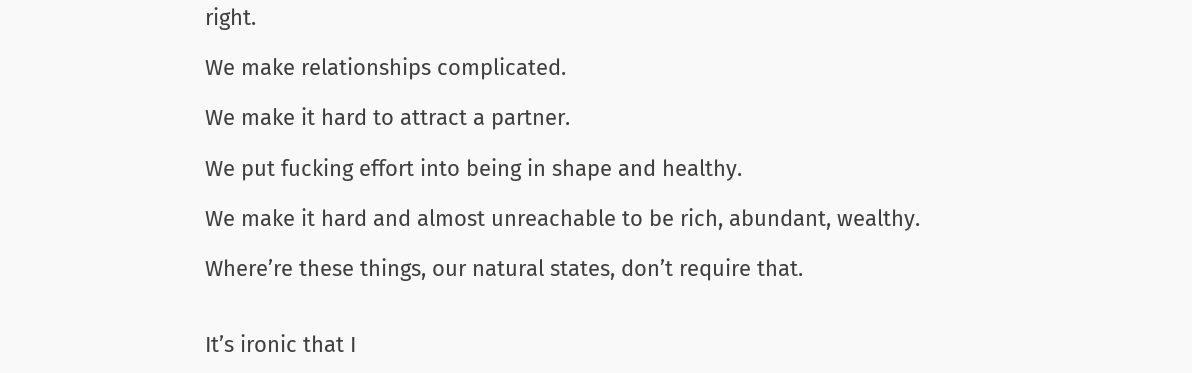right.

We make relationships complicated.

We make it hard to attract a partner.

We put fucking effort into being in shape and healthy.

We make it hard and almost unreachable to be rich, abundant, wealthy.

Where’re these things, our natural states, don’t require that.


It’s ironic that I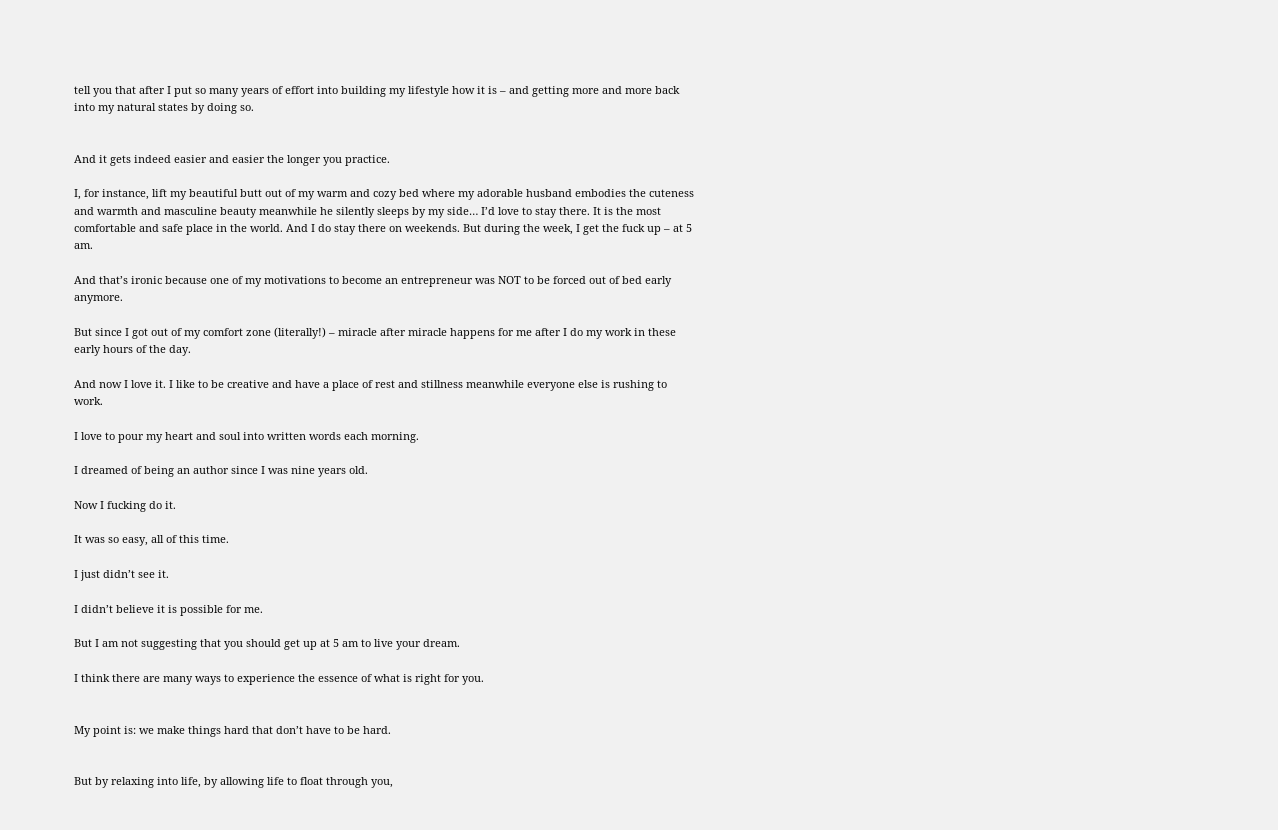tell you that after I put so many years of effort into building my lifestyle how it is – and getting more and more back into my natural states by doing so.


And it gets indeed easier and easier the longer you practice.

I, for instance, lift my beautiful butt out of my warm and cozy bed where my adorable husband embodies the cuteness and warmth and masculine beauty meanwhile he silently sleeps by my side… I’d love to stay there. It is the most comfortable and safe place in the world. And I do stay there on weekends. But during the week, I get the fuck up – at 5 am.

And that’s ironic because one of my motivations to become an entrepreneur was NOT to be forced out of bed early anymore.

But since I got out of my comfort zone (literally!) – miracle after miracle happens for me after I do my work in these early hours of the day.

And now I love it. I like to be creative and have a place of rest and stillness meanwhile everyone else is rushing to work.

I love to pour my heart and soul into written words each morning.

I dreamed of being an author since I was nine years old.

Now I fucking do it.

It was so easy, all of this time.

I just didn’t see it.

I didn’t believe it is possible for me.

But I am not suggesting that you should get up at 5 am to live your dream.

I think there are many ways to experience the essence of what is right for you.


My point is: we make things hard that don’t have to be hard.


But by relaxing into life, by allowing life to float through you,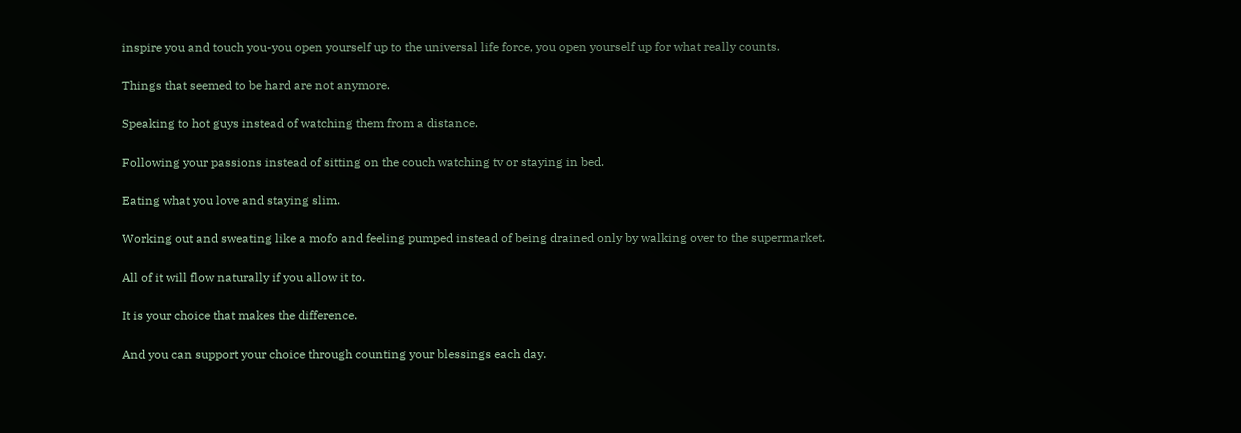inspire you and touch you-you open yourself up to the universal life force, you open yourself up for what really counts.

Things that seemed to be hard are not anymore.

Speaking to hot guys instead of watching them from a distance.

Following your passions instead of sitting on the couch watching tv or staying in bed.

Eating what you love and staying slim.

Working out and sweating like a mofo and feeling pumped instead of being drained only by walking over to the supermarket.

All of it will flow naturally if you allow it to.

It is your choice that makes the difference.

And you can support your choice through counting your blessings each day.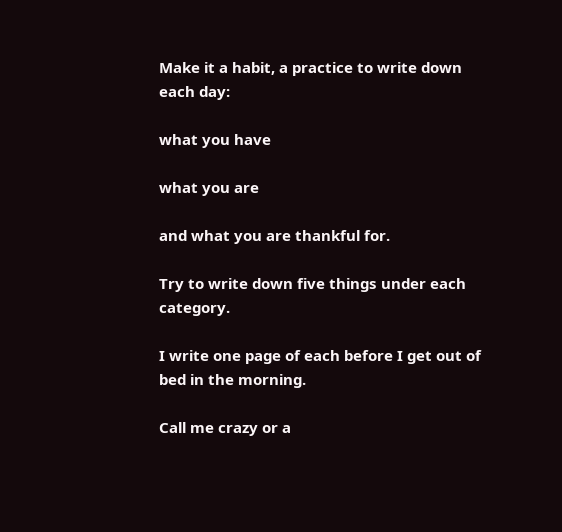Make it a habit, a practice to write down each day:

what you have

what you are

and what you are thankful for.

Try to write down five things under each category.

I write one page of each before I get out of bed in the morning.

Call me crazy or a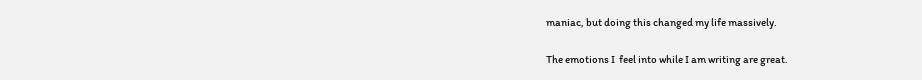maniac, but doing this changed my life massively.

The emotions I  feel into while I am writing are great.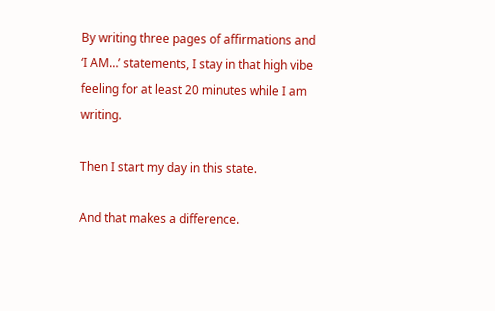By writing three pages of affirmations and ‘I AM…’ statements, I stay in that high vibe feeling for at least 20 minutes while I am writing.

Then I start my day in this state.

And that makes a difference.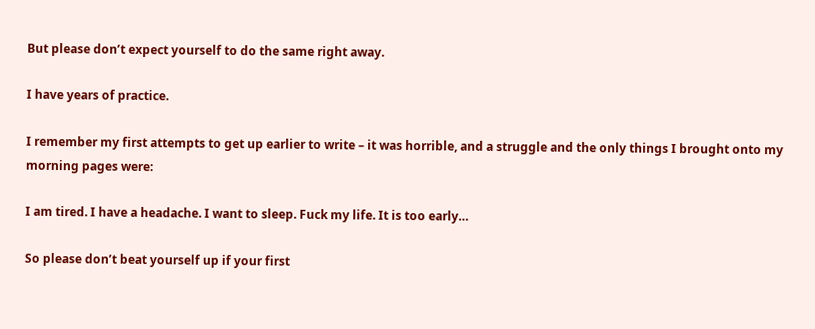But please don’t expect yourself to do the same right away.

I have years of practice.

I remember my first attempts to get up earlier to write – it was horrible, and a struggle and the only things I brought onto my morning pages were:

I am tired. I have a headache. I want to sleep. Fuck my life. It is too early…

So please don’t beat yourself up if your first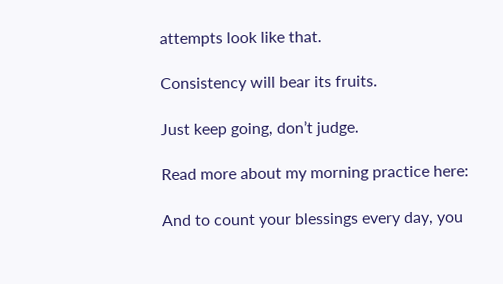attempts look like that.

Consistency will bear its fruits.

Just keep going, don’t judge.

Read more about my morning practice here:

And to count your blessings every day, you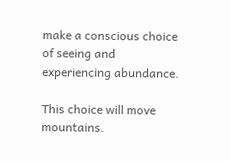make a conscious choice of seeing and experiencing abundance.

This choice will move mountains.